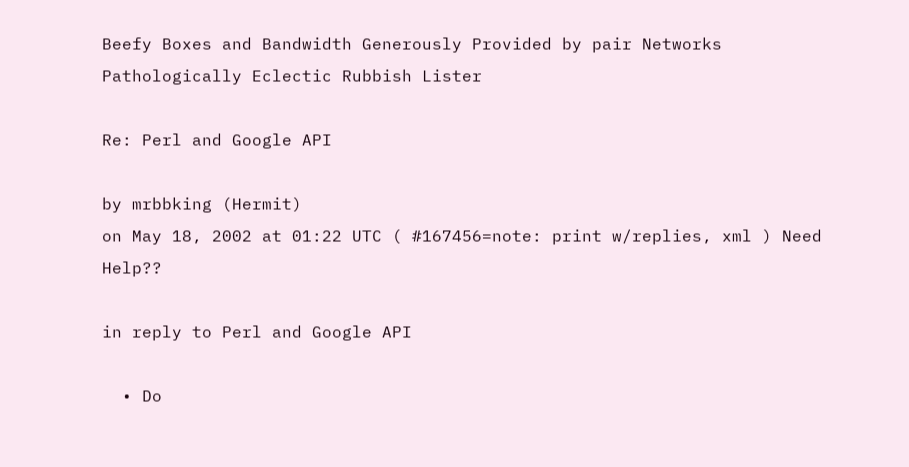Beefy Boxes and Bandwidth Generously Provided by pair Networks
Pathologically Eclectic Rubbish Lister

Re: Perl and Google API

by mrbbking (Hermit)
on May 18, 2002 at 01:22 UTC ( #167456=note: print w/replies, xml ) Need Help??

in reply to Perl and Google API

  • Do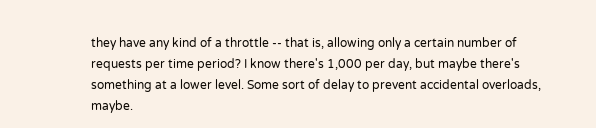they have any kind of a throttle -- that is, allowing only a certain number of requests per time period? I know there's 1,000 per day, but maybe there's something at a lower level. Some sort of delay to prevent accidental overloads, maybe.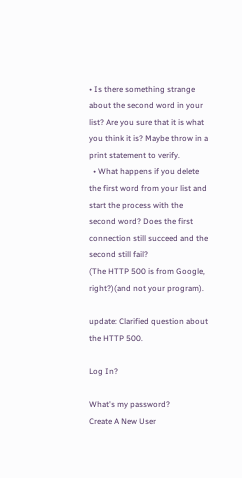• Is there something strange about the second word in your list? Are you sure that it is what you think it is? Maybe throw in a print statement to verify.
  • What happens if you delete the first word from your list and start the process with the second word? Does the first connection still succeed and the second still fail?
(The HTTP 500 is from Google, right?)(and not your program).

update: Clarified question about the HTTP 500.

Log In?

What's my password?
Create A New User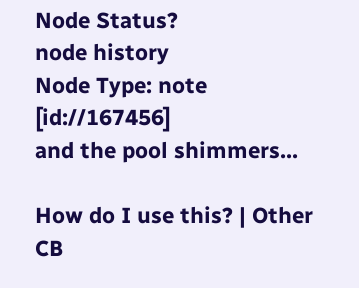Node Status?
node history
Node Type: note [id://167456]
and the pool shimmers...

How do I use this? | Other CB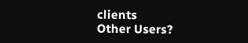clients
Other Users?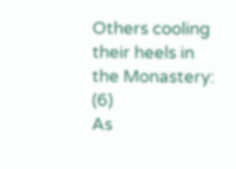Others cooling their heels in the Monastery: (6)
As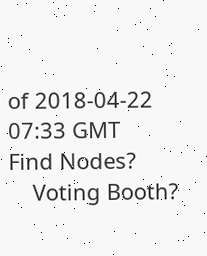of 2018-04-22 07:33 GMT
Find Nodes?
    Voting Booth?